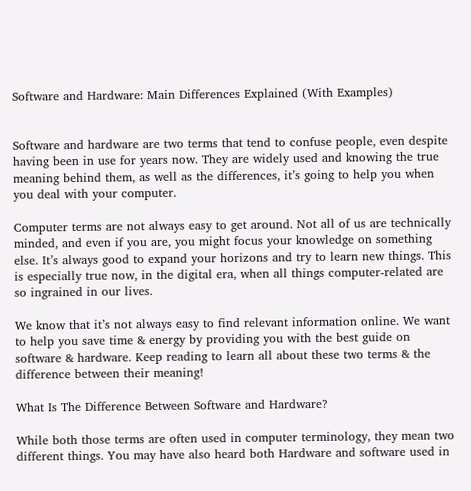Software and Hardware: Main Differences Explained (With Examples)


Software and hardware are two terms that tend to confuse people, even despite having been in use for years now. They are widely used and knowing the true meaning behind them, as well as the differences, it’s going to help you when you deal with your computer.

Computer terms are not always easy to get around. Not all of us are technically minded, and even if you are, you might focus your knowledge on something else. It’s always good to expand your horizons and try to learn new things. This is especially true now, in the digital era, when all things computer-related are so ingrained in our lives.

We know that it’s not always easy to find relevant information online. We want to help you save time & energy by providing you with the best guide on software & hardware. Keep reading to learn all about these two terms & the difference between their meaning!

What Is The Difference Between Software and Hardware?

While both those terms are often used in computer terminology, they mean two different things. You may have also heard both Hardware and software used in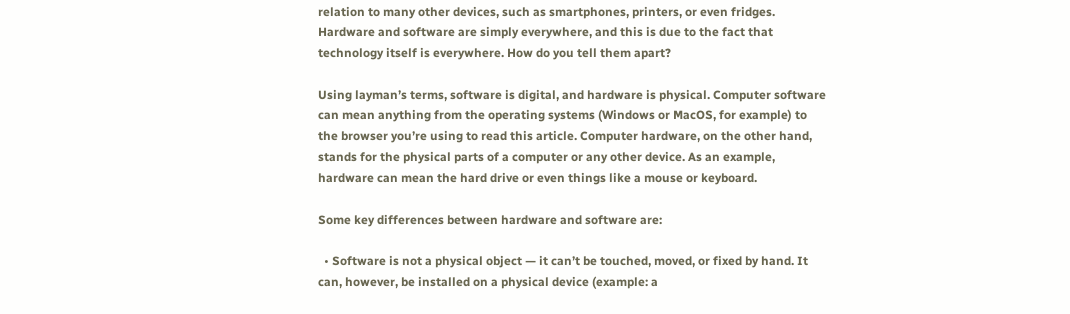relation to many other devices, such as smartphones, printers, or even fridges. Hardware and software are simply everywhere, and this is due to the fact that technology itself is everywhere. How do you tell them apart?

Using layman’s terms, software is digital, and hardware is physical. Computer software can mean anything from the operating systems (Windows or MacOS, for example) to the browser you’re using to read this article. Computer hardware, on the other hand, stands for the physical parts of a computer or any other device. As an example, hardware can mean the hard drive or even things like a mouse or keyboard.

Some key differences between hardware and software are:

  • Software is not a physical object — it can’t be touched, moved, or fixed by hand. It can, however, be installed on a physical device (example: a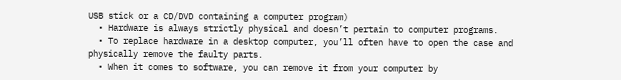USB stick or a CD/DVD containing a computer program)
  • Hardware is always strictly physical and doesn’t pertain to computer programs.
  • To replace hardware in a desktop computer, you’ll often have to open the case and physically remove the faulty parts.
  • When it comes to software, you can remove it from your computer by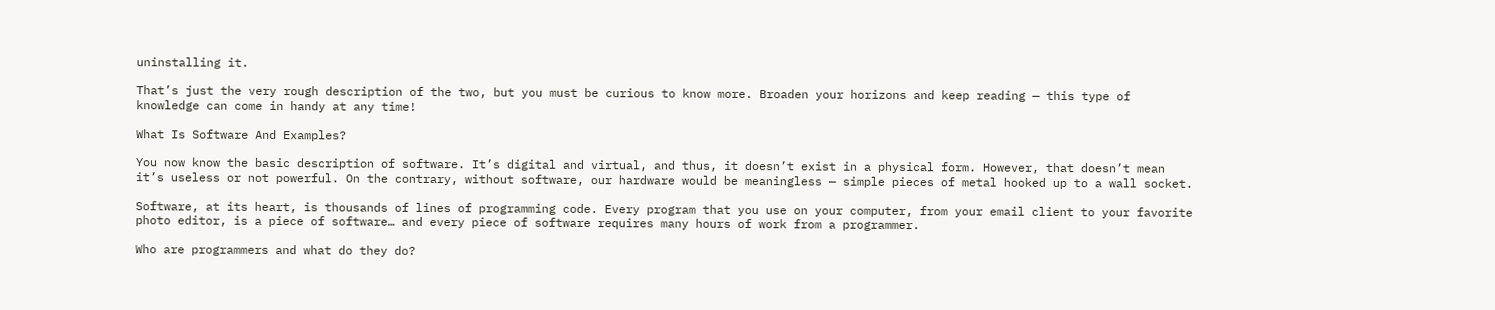uninstalling it.

That’s just the very rough description of the two, but you must be curious to know more. Broaden your horizons and keep reading — this type of knowledge can come in handy at any time!

What Is Software And Examples?

You now know the basic description of software. It’s digital and virtual, and thus, it doesn’t exist in a physical form. However, that doesn’t mean it’s useless or not powerful. On the contrary, without software, our hardware would be meaningless — simple pieces of metal hooked up to a wall socket.

Software, at its heart, is thousands of lines of programming code. Every program that you use on your computer, from your email client to your favorite photo editor, is a piece of software… and every piece of software requires many hours of work from a programmer.

Who are programmers and what do they do?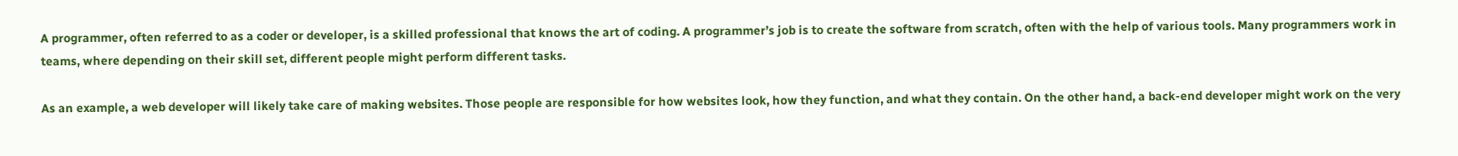A programmer, often referred to as a coder or developer, is a skilled professional that knows the art of coding. A programmer’s job is to create the software from scratch, often with the help of various tools. Many programmers work in teams, where depending on their skill set, different people might perform different tasks.

As an example, a web developer will likely take care of making websites. Those people are responsible for how websites look, how they function, and what they contain. On the other hand, a back-end developer might work on the very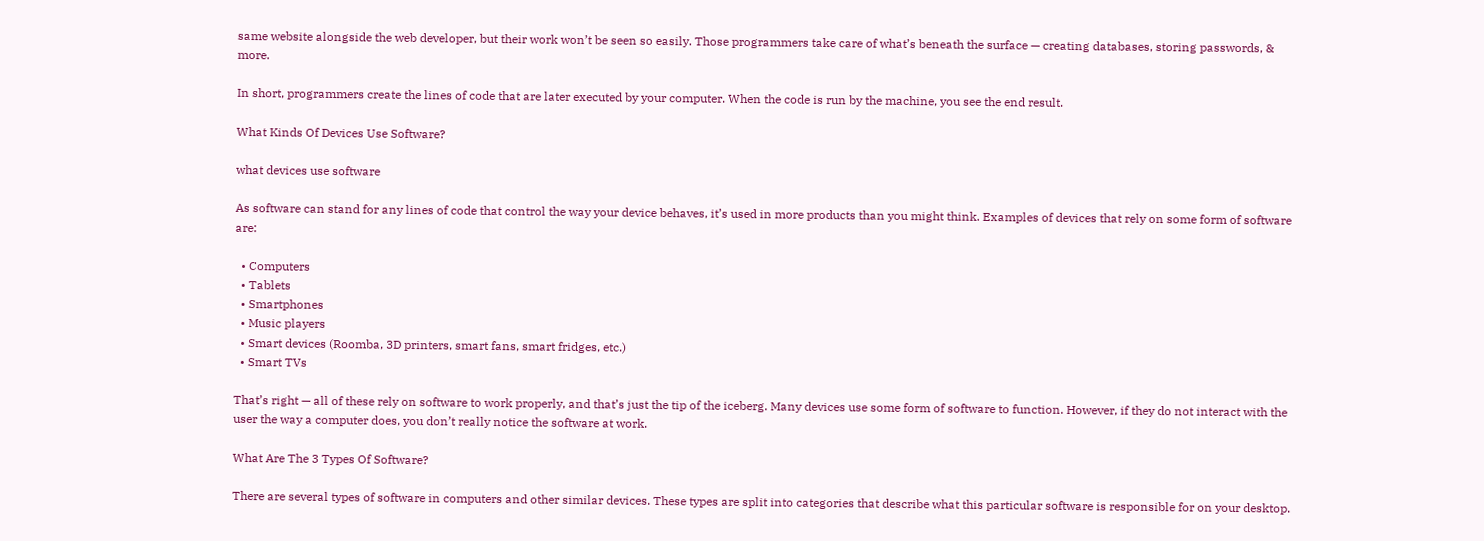same website alongside the web developer, but their work won’t be seen so easily. Those programmers take care of what’s beneath the surface — creating databases, storing passwords, & more.

In short, programmers create the lines of code that are later executed by your computer. When the code is run by the machine, you see the end result.

What Kinds Of Devices Use Software?

what devices use software

As software can stand for any lines of code that control the way your device behaves, it’s used in more products than you might think. Examples of devices that rely on some form of software are:

  • Computers
  • Tablets
  • Smartphones
  • Music players
  • Smart devices (Roomba, 3D printers, smart fans, smart fridges, etc.)
  • Smart TVs

That’s right — all of these rely on software to work properly, and that’s just the tip of the iceberg. Many devices use some form of software to function. However, if they do not interact with the user the way a computer does, you don’t really notice the software at work.

What Are The 3 Types Of Software?

There are several types of software in computers and other similar devices. These types are split into categories that describe what this particular software is responsible for on your desktop.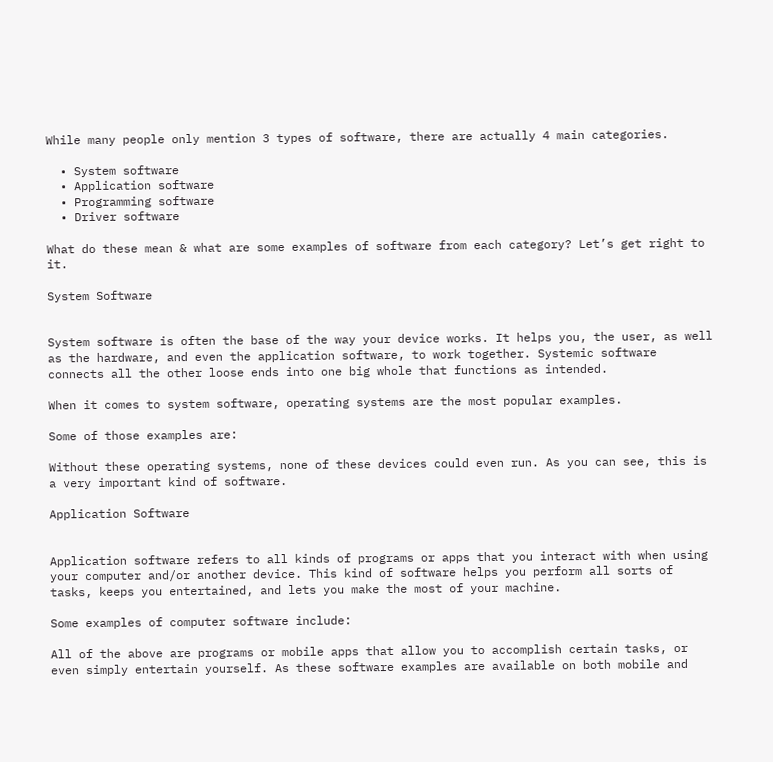While many people only mention 3 types of software, there are actually 4 main categories.

  • System software
  • Application software
  • Programming software
  • Driver software

What do these mean & what are some examples of software from each category? Let’s get right to it.

System Software


System software is often the base of the way your device works. It helps you, the user, as well as the hardware, and even the application software, to work together. Systemic software connects all the other loose ends into one big whole that functions as intended.

When it comes to system software, operating systems are the most popular examples.

Some of those examples are:

Without these operating systems, none of these devices could even run. As you can see, this is a very important kind of software.

Application Software


Application software refers to all kinds of programs or apps that you interact with when using your computer and/or another device. This kind of software helps you perform all sorts of tasks, keeps you entertained, and lets you make the most of your machine.

Some examples of computer software include:

All of the above are programs or mobile apps that allow you to accomplish certain tasks, or even simply entertain yourself. As these software examples are available on both mobile and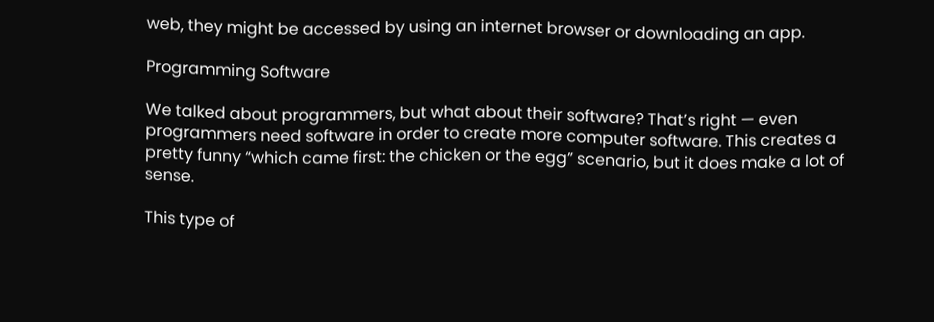web, they might be accessed by using an internet browser or downloading an app.

Programming Software

We talked about programmers, but what about their software? That’s right — even programmers need software in order to create more computer software. This creates a pretty funny “which came first: the chicken or the egg” scenario, but it does make a lot of sense.

This type of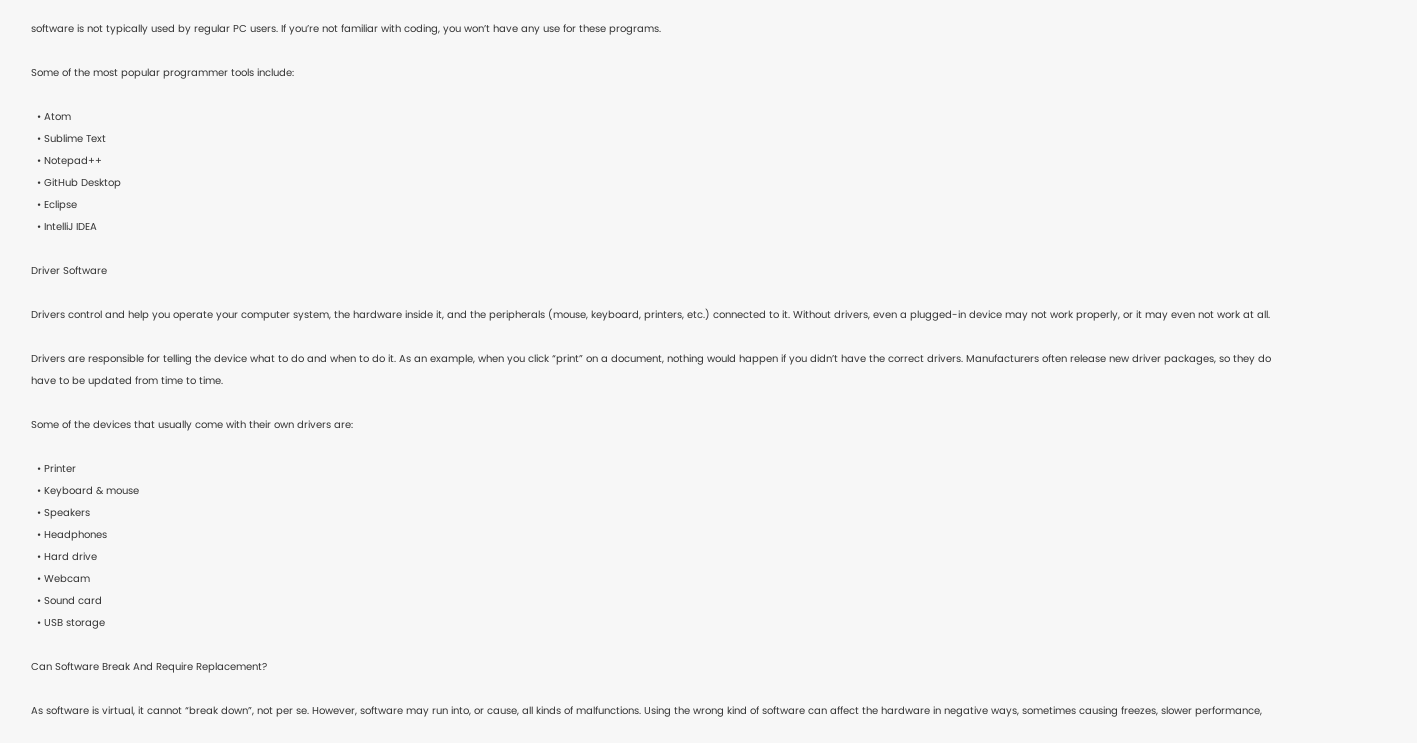software is not typically used by regular PC users. If you’re not familiar with coding, you won’t have any use for these programs.

Some of the most popular programmer tools include:

  • Atom
  • Sublime Text
  • Notepad++
  • GitHub Desktop
  • Eclipse
  • IntelliJ IDEA

Driver Software

Drivers control and help you operate your computer system, the hardware inside it, and the peripherals (mouse, keyboard, printers, etc.) connected to it. Without drivers, even a plugged-in device may not work properly, or it may even not work at all.

Drivers are responsible for telling the device what to do and when to do it. As an example, when you click “print” on a document, nothing would happen if you didn’t have the correct drivers. Manufacturers often release new driver packages, so they do have to be updated from time to time.

Some of the devices that usually come with their own drivers are:

  • Printer
  • Keyboard & mouse
  • Speakers
  • Headphones
  • Hard drive
  • Webcam
  • Sound card
  • USB storage

Can Software Break And Require Replacement?

As software is virtual, it cannot “break down”, not per se. However, software may run into, or cause, all kinds of malfunctions. Using the wrong kind of software can affect the hardware in negative ways, sometimes causing freezes, slower performance,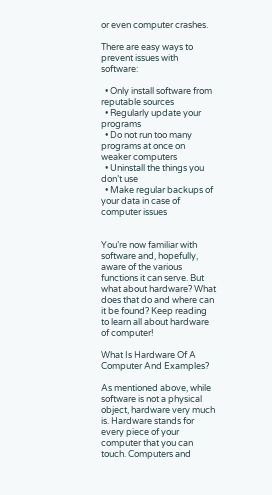or even computer crashes.

There are easy ways to prevent issues with software:

  • Only install software from reputable sources
  • Regularly update your programs
  • Do not run too many programs at once on weaker computers
  • Uninstall the things you don’t use
  • Make regular backups of your data in case of computer issues


You’re now familiar with software and, hopefully, aware of the various functions it can serve. But what about hardware? What does that do and where can it be found? Keep reading to learn all about hardware of computer!

What Is Hardware Of A Computer And Examples?

As mentioned above, while software is not a physical object, hardware very much is. Hardware stands for every piece of your computer that you can touch. Computers and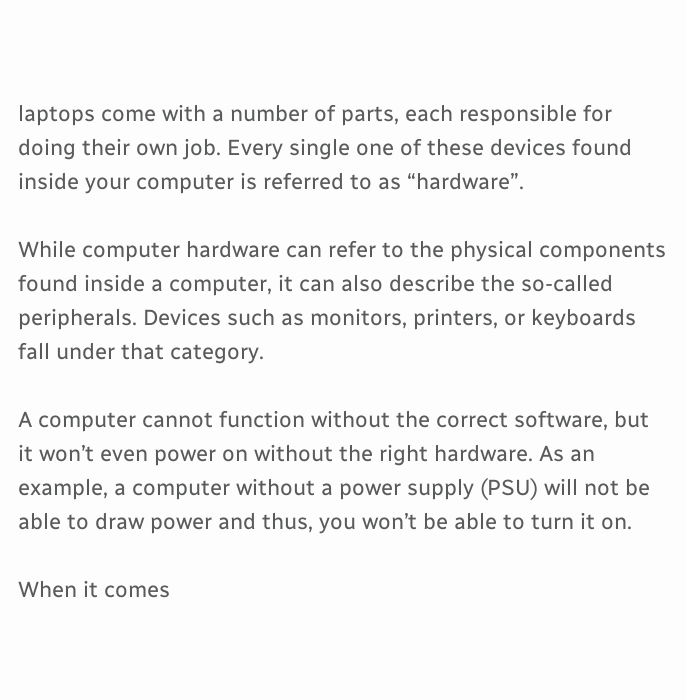laptops come with a number of parts, each responsible for doing their own job. Every single one of these devices found inside your computer is referred to as “hardware”.

While computer hardware can refer to the physical components found inside a computer, it can also describe the so-called peripherals. Devices such as monitors, printers, or keyboards fall under that category.

A computer cannot function without the correct software, but it won’t even power on without the right hardware. As an example, a computer without a power supply (PSU) will not be able to draw power and thus, you won’t be able to turn it on.

When it comes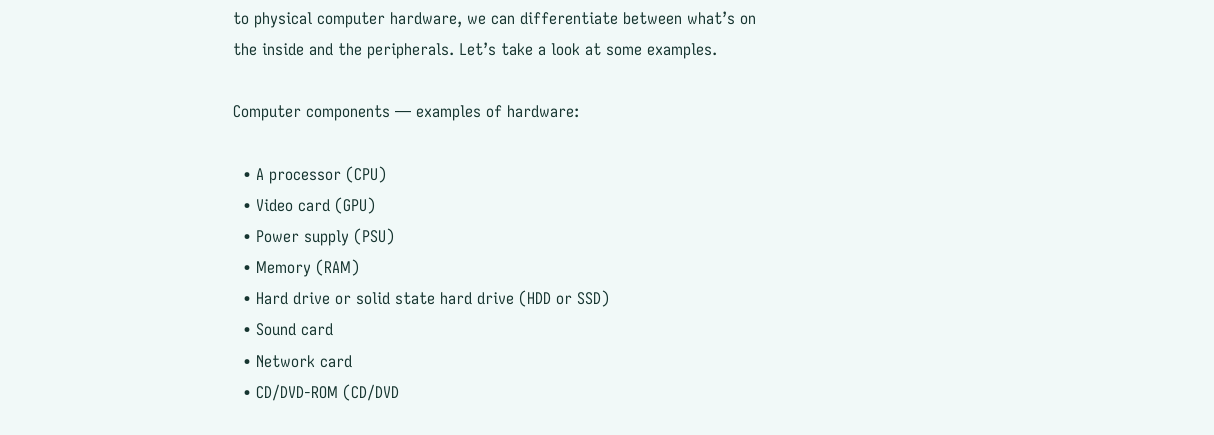to physical computer hardware, we can differentiate between what’s on the inside and the peripherals. Let’s take a look at some examples.

Computer components — examples of hardware:

  • A processor (CPU)
  • Video card (GPU)
  • Power supply (PSU)
  • Memory (RAM)
  • Hard drive or solid state hard drive (HDD or SSD)
  • Sound card
  • Network card
  • CD/DVD-ROM (CD/DVD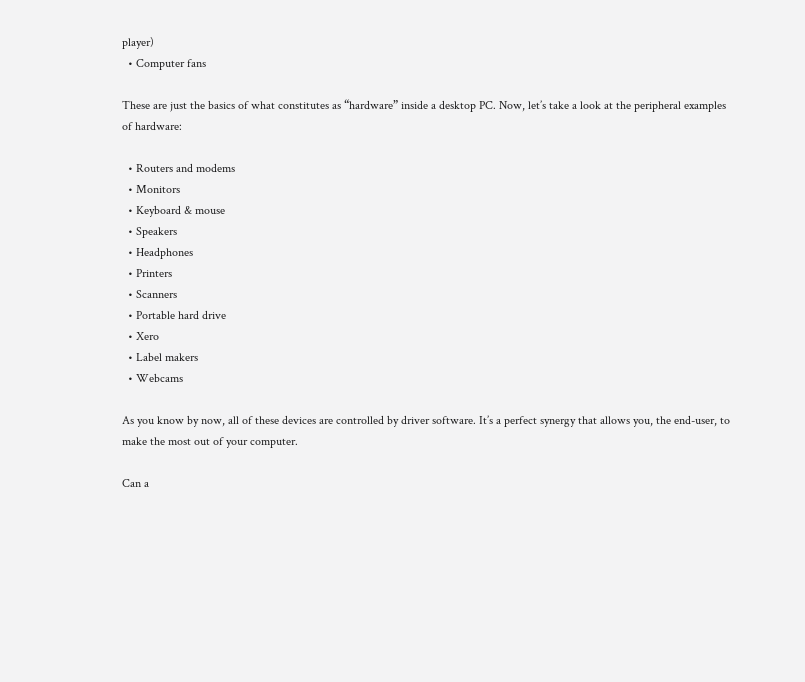player)
  • Computer fans

These are just the basics of what constitutes as “hardware” inside a desktop PC. Now, let’s take a look at the peripheral examples of hardware:

  • Routers and modems
  • Monitors
  • Keyboard & mouse
  • Speakers
  • Headphones
  • Printers
  • Scanners
  • Portable hard drive
  • Xero
  • Label makers
  • Webcams

As you know by now, all of these devices are controlled by driver software. It’s a perfect synergy that allows you, the end-user, to make the most out of your computer.

Can a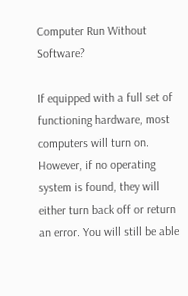Computer Run Without Software?

If equipped with a full set of functioning hardware, most computers will turn on. However, if no operating system is found, they will either turn back off or return an error. You will still be able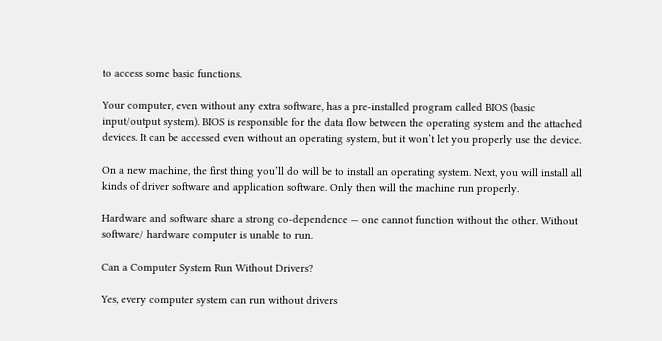to access some basic functions.

Your computer, even without any extra software, has a pre-installed program called BIOS (basic input/output system). BIOS is responsible for the data flow between the operating system and the attached devices. It can be accessed even without an operating system, but it won’t let you properly use the device.

On a new machine, the first thing you’ll do will be to install an operating system. Next, you will install all kinds of driver software and application software. Only then will the machine run properly.

Hardware and software share a strong co-dependence — one cannot function without the other. Without software/ hardware computer is unable to run.

Can a Computer System Run Without Drivers?

Yes, every computer system can run without drivers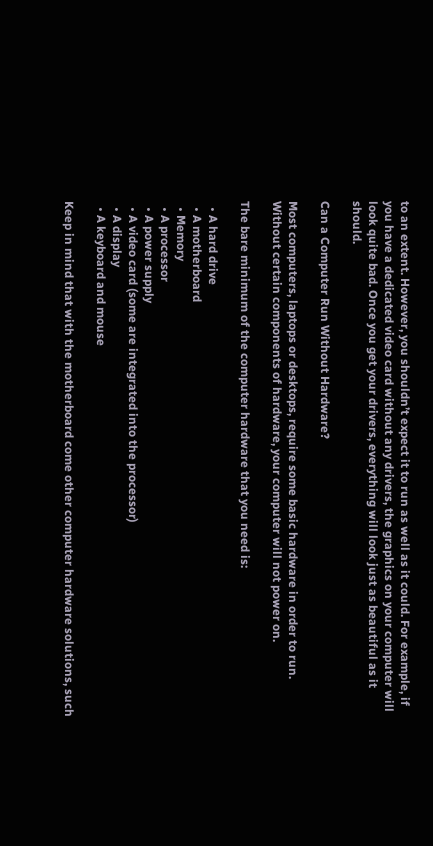to an extent. However, you shouldn’t expect it to run as well as it could. For example, if you have a dedicated video card without any drivers, the graphics on your computer will look quite bad. Once you get your drivers, everything will look just as beautiful as it should.

Can a Computer Run Without Hardware?

Most computers, laptops or desktops, require some basic hardware in order to run. Without certain components of hardware, your computer will not power on.

The bare minimum of the computer hardware that you need is:

  • A hard drive
  • A motherboard
  • Memory
  • A processor
  • A power supply
  • A video card (some are integrated into the processor)
  • A display
  • A keyboard and mouse

Keep in mind that with the motherboard come other computer hardware solutions, such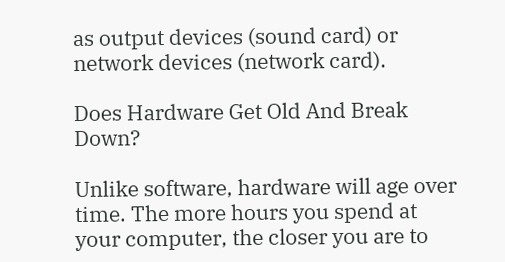as output devices (sound card) or network devices (network card).

Does Hardware Get Old And Break Down?

Unlike software, hardware will age over time. The more hours you spend at your computer, the closer you are to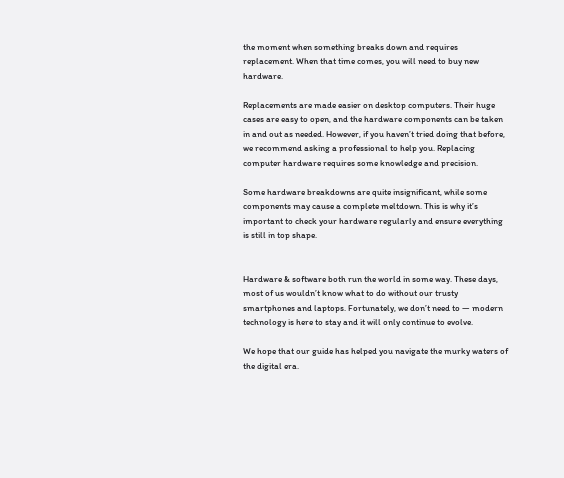the moment when something breaks down and requires replacement. When that time comes, you will need to buy new hardware.

Replacements are made easier on desktop computers. Their huge cases are easy to open, and the hardware components can be taken in and out as needed. However, if you haven’t tried doing that before, we recommend asking a professional to help you. Replacing computer hardware requires some knowledge and precision.

Some hardware breakdowns are quite insignificant, while some components may cause a complete meltdown. This is why it’s important to check your hardware regularly and ensure everything is still in top shape.


Hardware & software both run the world in some way. These days, most of us wouldn’t know what to do without our trusty smartphones and laptops. Fortunately, we don’t need to — modern technology is here to stay and it will only continue to evolve.

We hope that our guide has helped you navigate the murky waters of the digital era.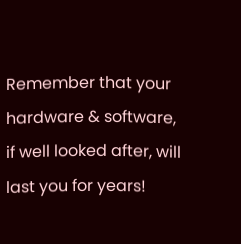Remember that your hardware & software, if well looked after, will last you for years!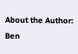About the Author: Ben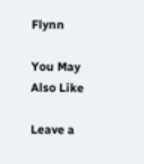Flynn

You May Also Like

Leave a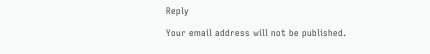Reply

Your email address will not be published.